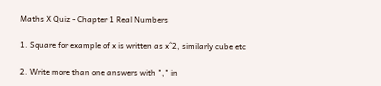Maths X Quiz - Chapter 1 Real Numbers

1. Square for example of x is written as x^2, similarly cube etc

2. Write more than one answers with "," in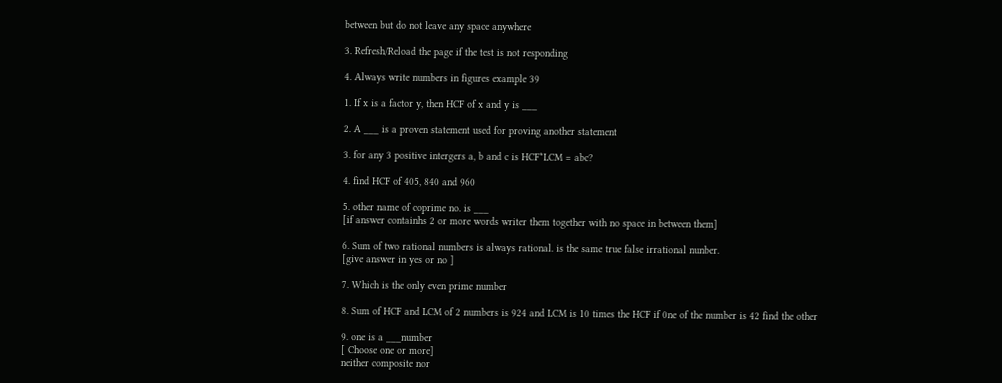between but do not leave any space anywhere

3. Refresh/Reload the page if the test is not responding

4. Always write numbers in figures example 39

1. If x is a factor y, then HCF of x and y is ___

2. A ___ is a proven statement used for proving another statement

3. for any 3 positive intergers a, b and c is HCF*LCM = abc?

4. find HCF of 405, 840 and 960

5. other name of coprime no. is ___
[if answer containhs 2 or more words writer them together with no space in between them]

6. Sum of two rational numbers is always rational. is the same true false irrational nunber.
[give answer in yes or no ]

7. Which is the only even prime number

8. Sum of HCF and LCM of 2 numbers is 924 and LCM is 10 times the HCF if 0ne of the number is 42 find the other

9. one is a ___number
[ Choose one or more]
neither composite nor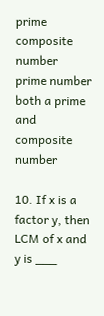prime
composite number
prime number
both a prime and composite number

10. If x is a factor y, then LCM of x and y is ___